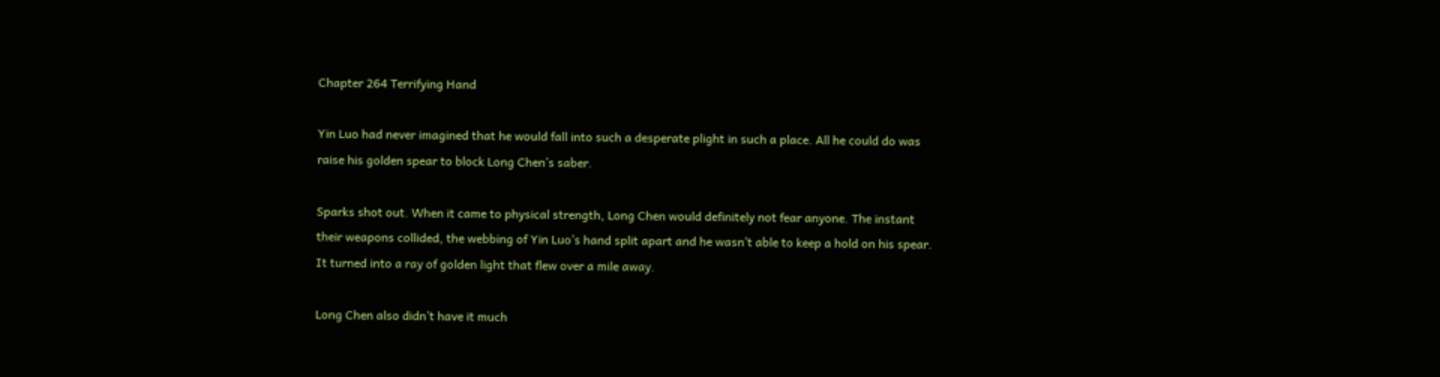Chapter 264 Terrifying Hand

Yin Luo had never imagined that he would fall into such a desperate plight in such a place. All he could do was raise his golden spear to block Long Chen’s saber.

Sparks shot out. When it came to physical strength, Long Chen would definitely not fear anyone. The instant their weapons collided, the webbing of Yin Luo’s hand split apart and he wasn’t able to keep a hold on his spear. It turned into a ray of golden light that flew over a mile away.

Long Chen also didn’t have it much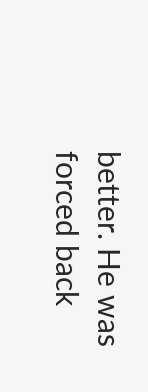better. He was forced back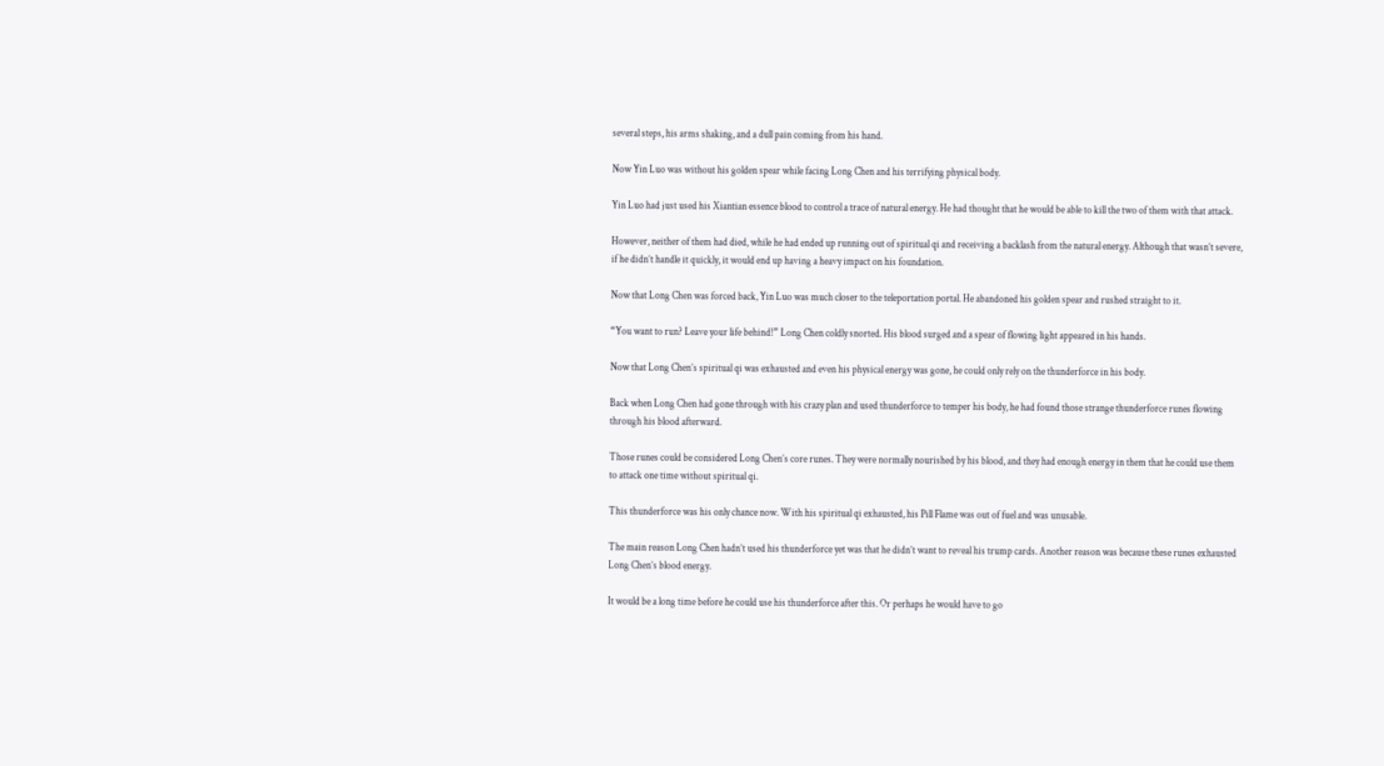several steps, his arms shaking, and a dull pain coming from his hand.

Now Yin Luo was without his golden spear while facing Long Chen and his terrifying physical body.

Yin Luo had just used his Xiantian essence blood to control a trace of natural energy. He had thought that he would be able to kill the two of them with that attack.

However, neither of them had died, while he had ended up running out of spiritual qi and receiving a backlash from the natural energy. Although that wasn’t severe, if he didn’t handle it quickly, it would end up having a heavy impact on his foundation.

Now that Long Chen was forced back, Yin Luo was much closer to the teleportation portal. He abandoned his golden spear and rushed straight to it.

“You want to run? Leave your life behind!” Long Chen coldly snorted. His blood surged and a spear of flowing light appeared in his hands.

Now that Long Chen’s spiritual qi was exhausted and even his physical energy was gone, he could only rely on the thunderforce in his body.

Back when Long Chen had gone through with his crazy plan and used thunderforce to temper his body, he had found those strange thunderforce runes flowing through his blood afterward.

Those runes could be considered Long Chen’s core runes. They were normally nourished by his blood, and they had enough energy in them that he could use them to attack one time without spiritual qi.

This thunderforce was his only chance now. With his spiritual qi exhausted, his Pill Flame was out of fuel and was unusable.

The main reason Long Chen hadn’t used his thunderforce yet was that he didn’t want to reveal his trump cards. Another reason was because these runes exhausted Long Chen’s blood energy.

It would be a long time before he could use his thunderforce after this. Or perhaps he would have to go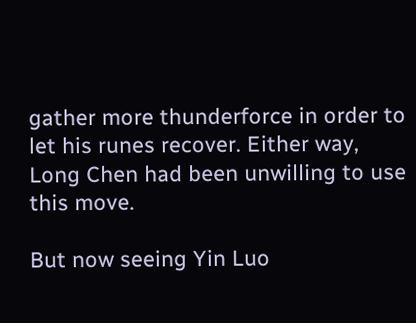gather more thunderforce in order to let his runes recover. Either way, Long Chen had been unwilling to use this move.

But now seeing Yin Luo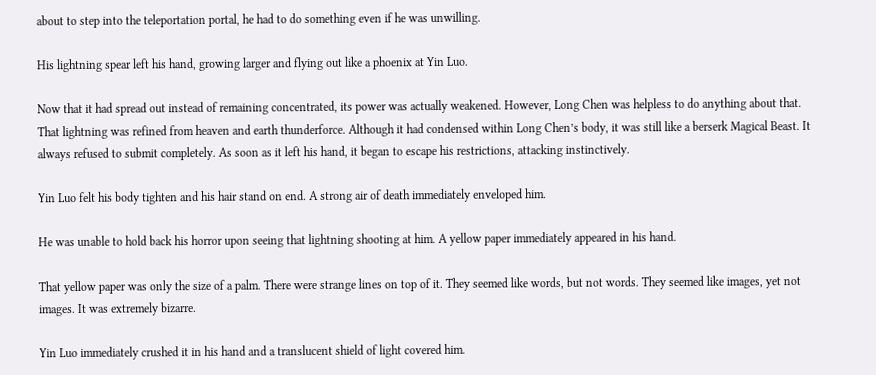about to step into the teleportation portal, he had to do something even if he was unwilling.

His lightning spear left his hand, growing larger and flying out like a phoenix at Yin Luo.

Now that it had spread out instead of remaining concentrated, its power was actually weakened. However, Long Chen was helpless to do anything about that. That lightning was refined from heaven and earth thunderforce. Although it had condensed within Long Chen’s body, it was still like a berserk Magical Beast. It always refused to submit completely. As soon as it left his hand, it began to escape his restrictions, attacking instinctively.

Yin Luo felt his body tighten and his hair stand on end. A strong air of death immediately enveloped him.

He was unable to hold back his horror upon seeing that lightning shooting at him. A yellow paper immediately appeared in his hand.

That yellow paper was only the size of a palm. There were strange lines on top of it. They seemed like words, but not words. They seemed like images, yet not images. It was extremely bizarre.

Yin Luo immediately crushed it in his hand and a translucent shield of light covered him.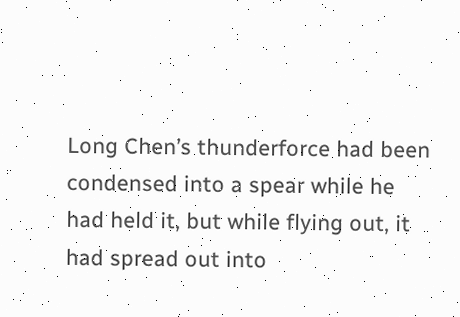Long Chen’s thunderforce had been condensed into a spear while he had held it, but while flying out, it had spread out into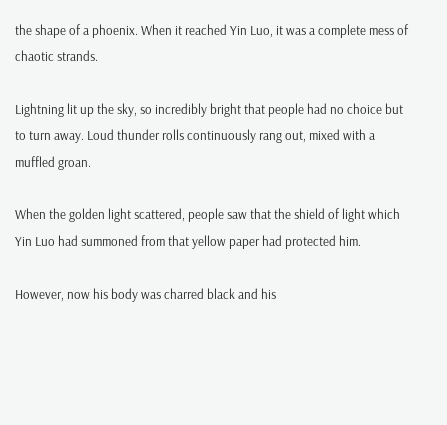the shape of a phoenix. When it reached Yin Luo, it was a complete mess of chaotic strands.

Lightning lit up the sky, so incredibly bright that people had no choice but to turn away. Loud thunder rolls continuously rang out, mixed with a muffled groan.

When the golden light scattered, people saw that the shield of light which Yin Luo had summoned from that yellow paper had protected him.

However, now his body was charred black and his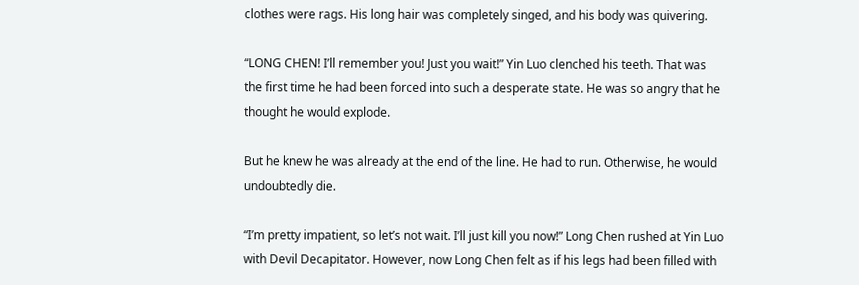clothes were rags. His long hair was completely singed, and his body was quivering.

“LONG CHEN! I’ll remember you! Just you wait!” Yin Luo clenched his teeth. That was the first time he had been forced into such a desperate state. He was so angry that he thought he would explode.

But he knew he was already at the end of the line. He had to run. Otherwise, he would undoubtedly die.

“I’m pretty impatient, so let’s not wait. I’ll just kill you now!” Long Chen rushed at Yin Luo with Devil Decapitator. However, now Long Chen felt as if his legs had been filled with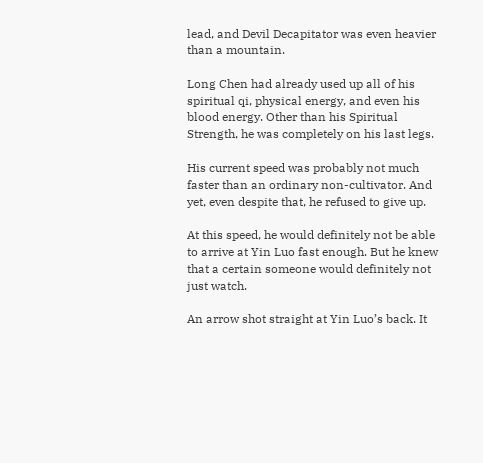lead, and Devil Decapitator was even heavier than a mountain.

Long Chen had already used up all of his spiritual qi, physical energy, and even his blood energy. Other than his Spiritual Strength, he was completely on his last legs.

His current speed was probably not much faster than an ordinary non-cultivator. And yet, even despite that, he refused to give up.

At this speed, he would definitely not be able to arrive at Yin Luo fast enough. But he knew that a certain someone would definitely not just watch.

An arrow shot straight at Yin Luo’s back. It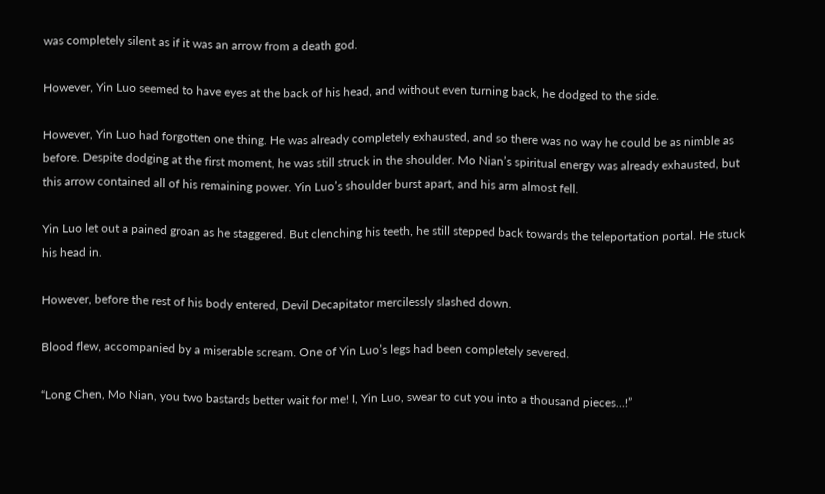was completely silent as if it was an arrow from a death god.

However, Yin Luo seemed to have eyes at the back of his head, and without even turning back, he dodged to the side.

However, Yin Luo had forgotten one thing. He was already completely exhausted, and so there was no way he could be as nimble as before. Despite dodging at the first moment, he was still struck in the shoulder. Mo Nian’s spiritual energy was already exhausted, but this arrow contained all of his remaining power. Yin Luo’s shoulder burst apart, and his arm almost fell.

Yin Luo let out a pained groan as he staggered. But clenching his teeth, he still stepped back towards the teleportation portal. He stuck his head in.

However, before the rest of his body entered, Devil Decapitator mercilessly slashed down.

Blood flew, accompanied by a miserable scream. One of Yin Luo’s legs had been completely severed.

“Long Chen, Mo Nian, you two bastards better wait for me! I, Yin Luo, swear to cut you into a thousand pieces…!”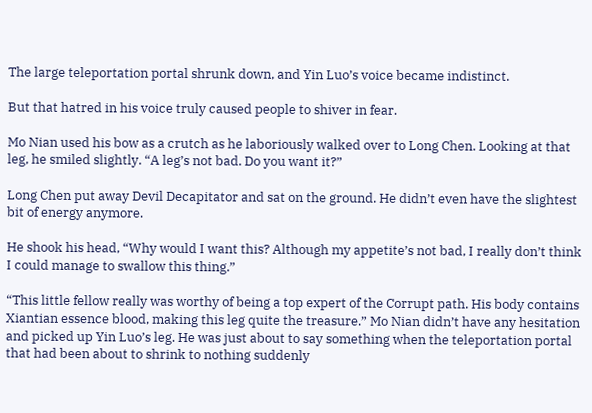The large teleportation portal shrunk down, and Yin Luo’s voice became indistinct.

But that hatred in his voice truly caused people to shiver in fear.

Mo Nian used his bow as a crutch as he laboriously walked over to Long Chen. Looking at that leg, he smiled slightly. “A leg’s not bad. Do you want it?”

Long Chen put away Devil Decapitator and sat on the ground. He didn’t even have the slightest bit of energy anymore.

He shook his head, “Why would I want this? Although my appetite’s not bad, I really don’t think I could manage to swallow this thing.”

“This little fellow really was worthy of being a top expert of the Corrupt path. His body contains Xiantian essence blood, making this leg quite the treasure.” Mo Nian didn’t have any hesitation and picked up Yin Luo’s leg. He was just about to say something when the teleportation portal that had been about to shrink to nothing suddenly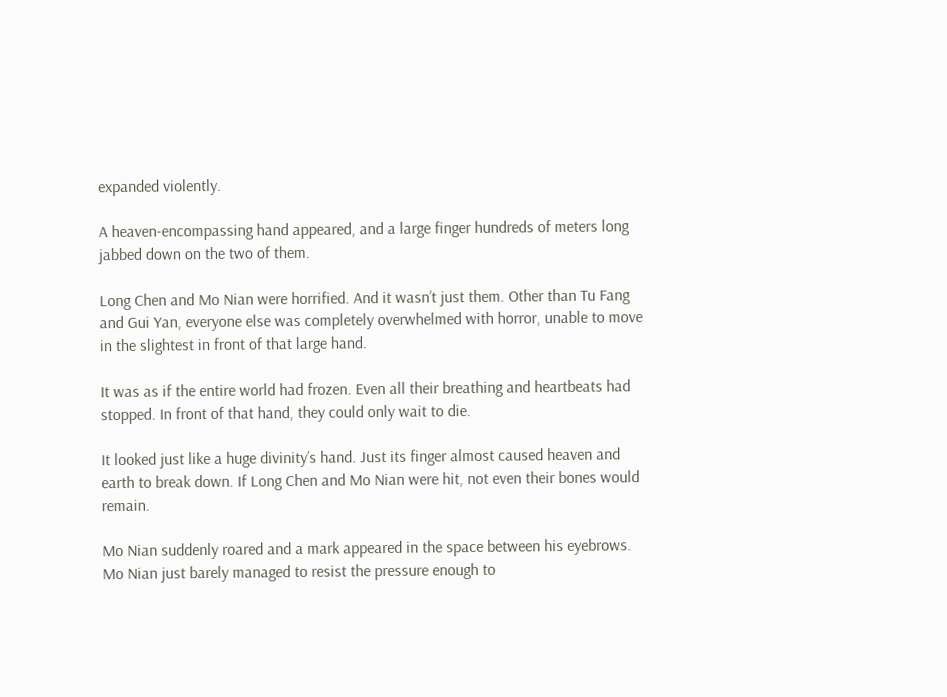expanded violently.

A heaven-encompassing hand appeared, and a large finger hundreds of meters long jabbed down on the two of them.

Long Chen and Mo Nian were horrified. And it wasn’t just them. Other than Tu Fang and Gui Yan, everyone else was completely overwhelmed with horror, unable to move in the slightest in front of that large hand.

It was as if the entire world had frozen. Even all their breathing and heartbeats had stopped. In front of that hand, they could only wait to die.

It looked just like a huge divinity’s hand. Just its finger almost caused heaven and earth to break down. If Long Chen and Mo Nian were hit, not even their bones would remain.

Mo Nian suddenly roared and a mark appeared in the space between his eyebrows. Mo Nian just barely managed to resist the pressure enough to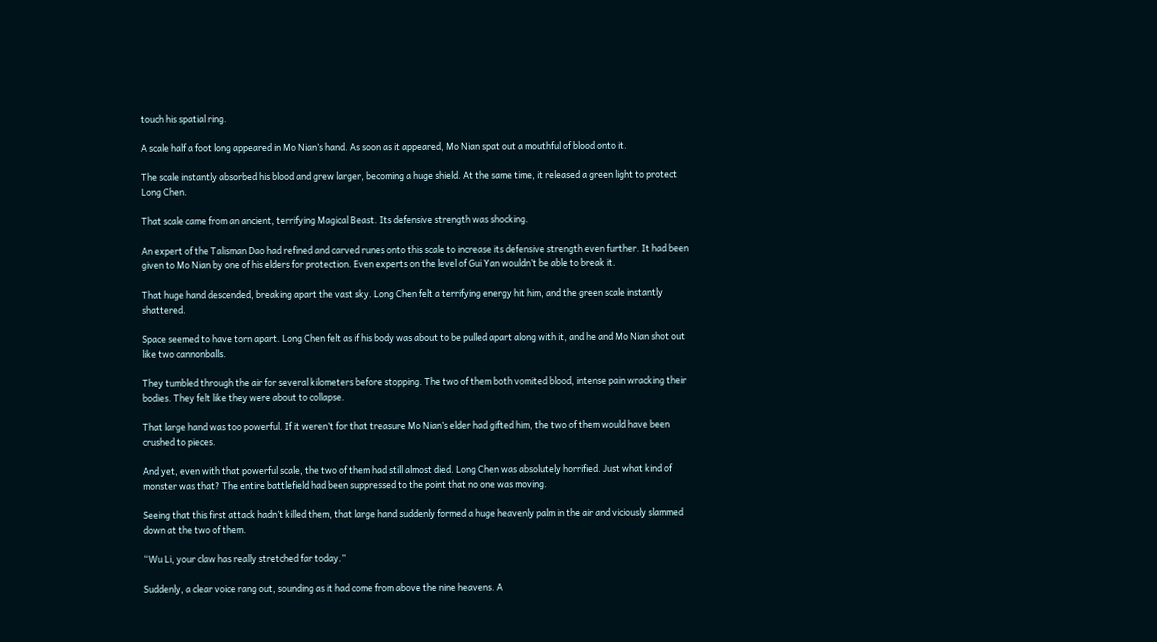touch his spatial ring.

A scale half a foot long appeared in Mo Nian’s hand. As soon as it appeared, Mo Nian spat out a mouthful of blood onto it.

The scale instantly absorbed his blood and grew larger, becoming a huge shield. At the same time, it released a green light to protect Long Chen.

That scale came from an ancient, terrifying Magical Beast. Its defensive strength was shocking.

An expert of the Talisman Dao had refined and carved runes onto this scale to increase its defensive strength even further. It had been given to Mo Nian by one of his elders for protection. Even experts on the level of Gui Yan wouldn’t be able to break it.

That huge hand descended, breaking apart the vast sky. Long Chen felt a terrifying energy hit him, and the green scale instantly shattered.

Space seemed to have torn apart. Long Chen felt as if his body was about to be pulled apart along with it, and he and Mo Nian shot out like two cannonballs.

They tumbled through the air for several kilometers before stopping. The two of them both vomited blood, intense pain wracking their bodies. They felt like they were about to collapse.

That large hand was too powerful. If it weren’t for that treasure Mo Nian’s elder had gifted him, the two of them would have been crushed to pieces.

And yet, even with that powerful scale, the two of them had still almost died. Long Chen was absolutely horrified. Just what kind of monster was that? The entire battlefield had been suppressed to the point that no one was moving.

Seeing that this first attack hadn’t killed them, that large hand suddenly formed a huge heavenly palm in the air and viciously slammed down at the two of them.

“Wu Li, your claw has really stretched far today.”

Suddenly, a clear voice rang out, sounding as it had come from above the nine heavens. A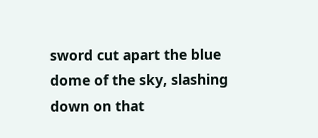sword cut apart the blue dome of the sky, slashing down on that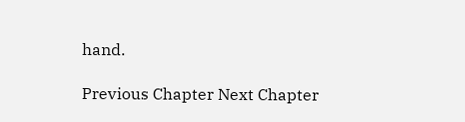hand.

Previous Chapter Next Chapter